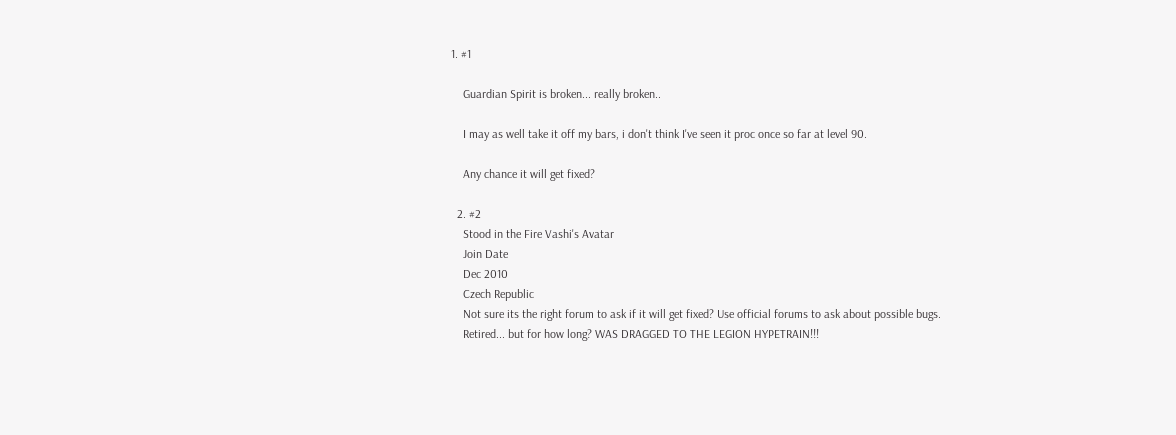1. #1

    Guardian Spirit is broken... really broken..

    I may as well take it off my bars, i don't think I've seen it proc once so far at level 90.

    Any chance it will get fixed?

  2. #2
    Stood in the Fire Vashi's Avatar
    Join Date
    Dec 2010
    Czech Republic
    Not sure its the right forum to ask if it will get fixed? Use official forums to ask about possible bugs.
    Retired... but for how long? WAS DRAGGED TO THE LEGION HYPETRAIN!!!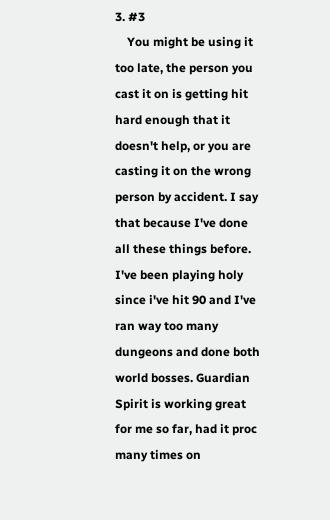3. #3
    You might be using it too late, the person you cast it on is getting hit hard enough that it doesn't help, or you are casting it on the wrong person by accident. I say that because I've done all these things before. I've been playing holy since i've hit 90 and I've ran way too many dungeons and done both world bosses. Guardian Spirit is working great for me so far, had it proc many times on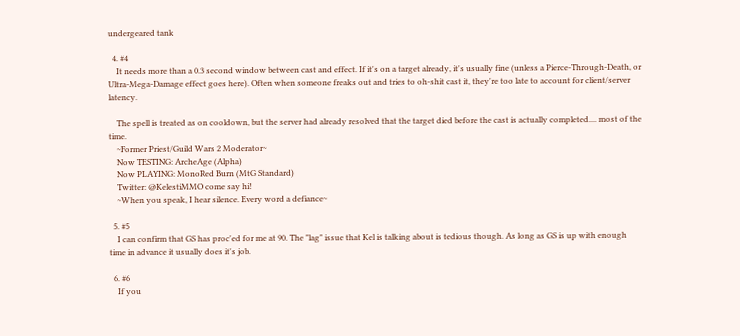undergeared tank

  4. #4
    It needs more than a 0.3 second window between cast and effect. If it's on a target already, it's usually fine (unless a Pierce-Through-Death, or Ultra-Mega-Damage effect goes here). Often when someone freaks out and tries to oh-shit cast it, they're too late to account for client/server latency.

    The spell is treated as on cooldown, but the server had already resolved that the target died before the cast is actually completed.... most of the time.
    ~Former Priest/Guild Wars 2 Moderator~
    Now TESTING: ArcheAge (Alpha)
    Now PLAYING: MonoRed Burn (MtG Standard)
    Twitter: @KelestiMMO come say hi!
    ~When you speak, I hear silence. Every word a defiance~

  5. #5
    I can confirm that GS has proc'ed for me at 90. The "lag" issue that Kel is talking about is tedious though. As long as GS is up with enough time in advance it usually does it's job.

  6. #6
    If you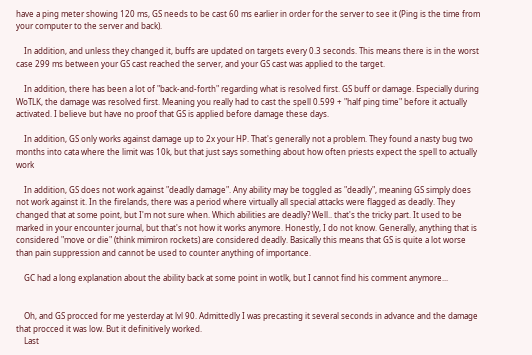have a ping meter showing 120 ms, GS needs to be cast 60 ms earlier in order for the server to see it (Ping is the time from your computer to the server and back).

    In addition, and unless they changed it, buffs are updated on targets every 0.3 seconds. This means there is in the worst case 299 ms between your GS cast reached the server, and your GS cast was applied to the target.

    In addition, there has been a lot of "back-and-forth" regarding what is resolved first. GS buff or damage. Especially during WoTLK, the damage was resolved first. Meaning you really had to cast the spell 0.599 + "half ping time" before it actually activated. I believe but have no proof that GS is applied before damage these days.

    In addition, GS only works against damage up to 2x your HP. That's generally not a problem. They found a nasty bug two months into cata where the limit was 10k, but that just says something about how often priests expect the spell to actually work

    In addition, GS does not work against "deadly damage". Any ability may be toggled as "deadly", meaning GS simply does not work against it. In the firelands, there was a period where virtually all special attacks were flagged as deadly. They changed that at some point, but I'm not sure when. Which abilities are deadly? Well.. that's the tricky part. It used to be marked in your encounter journal, but that's not how it works anymore. Honestly, I do not know. Generally, anything that is considered "move or die" (think mimiron rockets) are considered deadly. Basically this means that GS is quite a lot worse than pain suppression and cannot be used to counter anything of importance.

    GC had a long explanation about the ability back at some point in wotlk, but I cannot find his comment anymore...


    Oh, and GS procced for me yesterday at lvl 90. Admittedly I was precasting it several seconds in advance and the damage that procced it was low. But it definitively worked.
    Last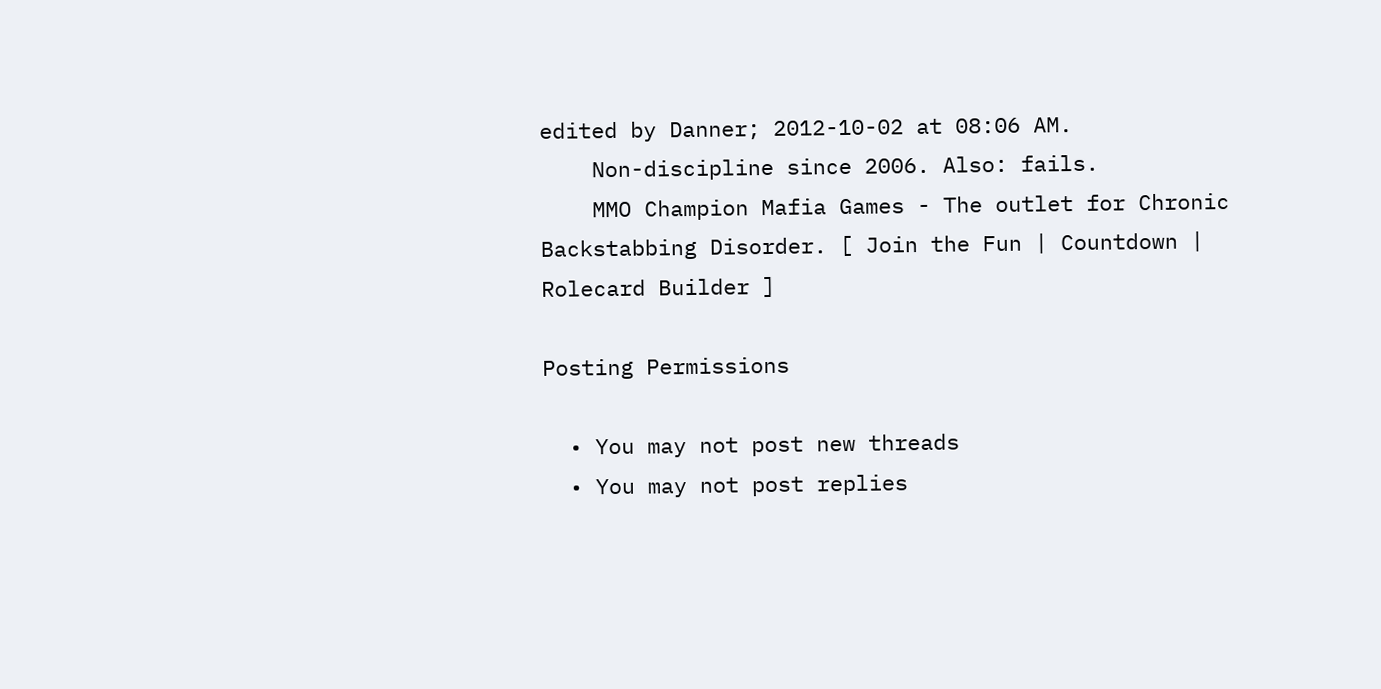edited by Danner; 2012-10-02 at 08:06 AM.
    Non-discipline since 2006. Also: fails.
    MMO Champion Mafia Games - The outlet for Chronic Backstabbing Disorder. [ Join the Fun | Countdown | Rolecard Builder ]

Posting Permissions

  • You may not post new threads
  • You may not post replies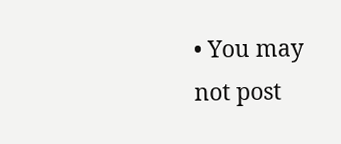• You may not post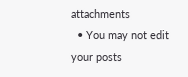attachments
  • You may not edit your posts